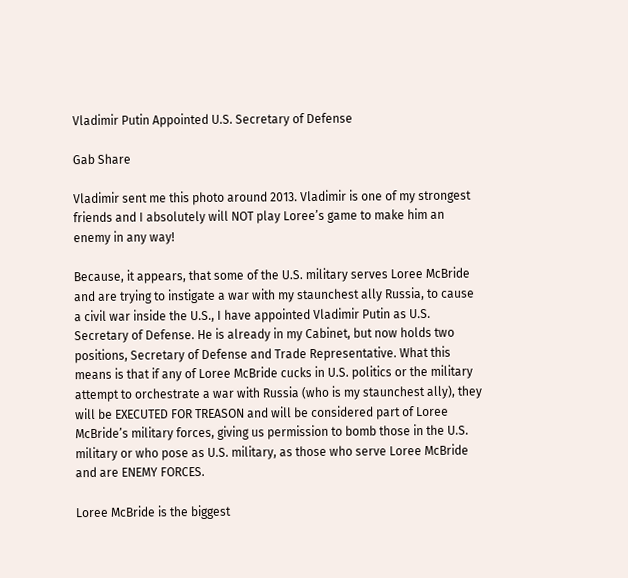Vladimir Putin Appointed U.S. Secretary of Defense

Gab Share

Vladimir sent me this photo around 2013. Vladimir is one of my strongest friends and I absolutely will NOT play Loree’s game to make him an enemy in any way!

Because, it appears, that some of the U.S. military serves Loree McBride and are trying to instigate a war with my staunchest ally Russia, to cause a civil war inside the U.S., I have appointed Vladimir Putin as U.S. Secretary of Defense. He is already in my Cabinet, but now holds two positions, Secretary of Defense and Trade Representative. What this means is that if any of Loree McBride cucks in U.S. politics or the military attempt to orchestrate a war with Russia (who is my staunchest ally), they will be EXECUTED FOR TREASON and will be considered part of Loree McBride’s military forces, giving us permission to bomb those in the U.S. military or who pose as U.S. military, as those who serve Loree McBride and are ENEMY FORCES.

Loree McBride is the biggest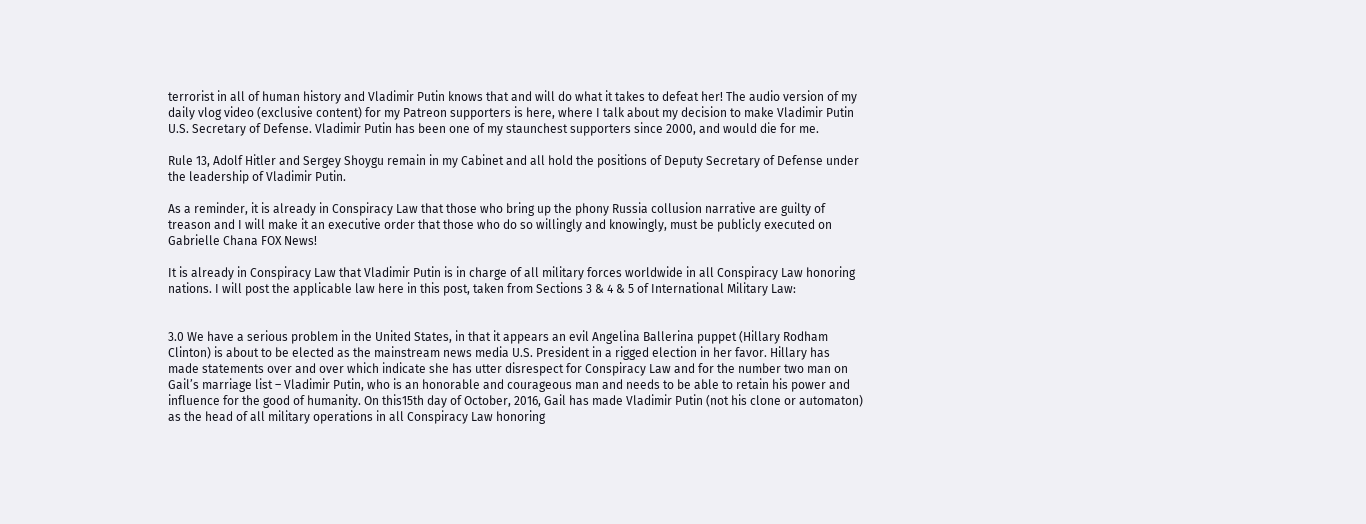terrorist in all of human history and Vladimir Putin knows that and will do what it takes to defeat her! The audio version of my daily vlog video (exclusive content) for my Patreon supporters is here, where I talk about my decision to make Vladimir Putin U.S. Secretary of Defense. Vladimir Putin has been one of my staunchest supporters since 2000, and would die for me.

Rule 13, Adolf Hitler and Sergey Shoygu remain in my Cabinet and all hold the positions of Deputy Secretary of Defense under the leadership of Vladimir Putin.

As a reminder, it is already in Conspiracy Law that those who bring up the phony Russia collusion narrative are guilty of treason and I will make it an executive order that those who do so willingly and knowingly, must be publicly executed on Gabrielle Chana FOX News!

It is already in Conspiracy Law that Vladimir Putin is in charge of all military forces worldwide in all Conspiracy Law honoring nations. I will post the applicable law here in this post, taken from Sections 3 & 4 & 5 of International Military Law:


3.0 We have a serious problem in the United States, in that it appears an evil Angelina Ballerina puppet (Hillary Rodham Clinton) is about to be elected as the mainstream news media U.S. President in a rigged election in her favor. Hillary has made statements over and over which indicate she has utter disrespect for Conspiracy Law and for the number two man on Gail’s marriage list – Vladimir Putin, who is an honorable and courageous man and needs to be able to retain his power and influence for the good of humanity. On this15th day of October, 2016, Gail has made Vladimir Putin (not his clone or automaton) as the head of all military operations in all Conspiracy Law honoring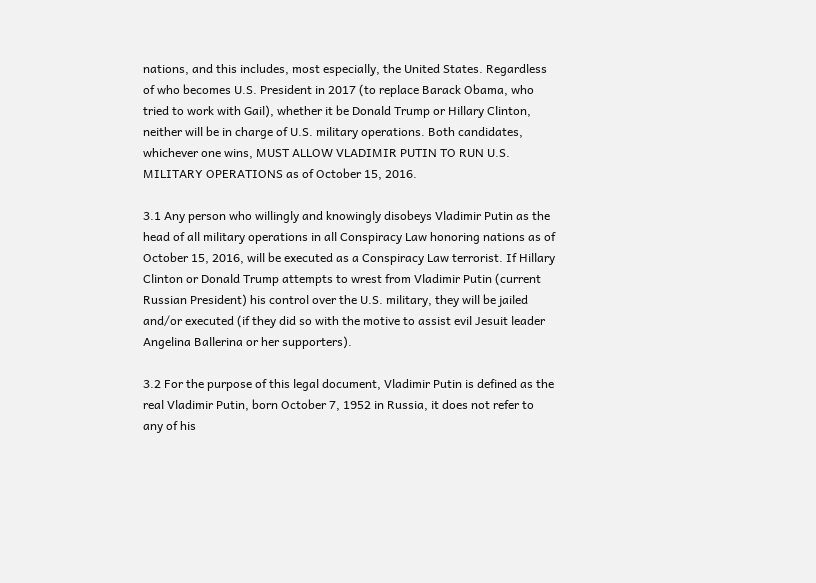nations, and this includes, most especially, the United States. Regardless of who becomes U.S. President in 2017 (to replace Barack Obama, who tried to work with Gail), whether it be Donald Trump or Hillary Clinton, neither will be in charge of U.S. military operations. Both candidates, whichever one wins, MUST ALLOW VLADIMIR PUTIN TO RUN U.S. MILITARY OPERATIONS as of October 15, 2016.

3.1 Any person who willingly and knowingly disobeys Vladimir Putin as the head of all military operations in all Conspiracy Law honoring nations as of October 15, 2016, will be executed as a Conspiracy Law terrorist. If Hillary Clinton or Donald Trump attempts to wrest from Vladimir Putin (current Russian President) his control over the U.S. military, they will be jailed and/or executed (if they did so with the motive to assist evil Jesuit leader Angelina Ballerina or her supporters).

3.2 For the purpose of this legal document, Vladimir Putin is defined as the real Vladimir Putin, born October 7, 1952 in Russia, it does not refer to any of his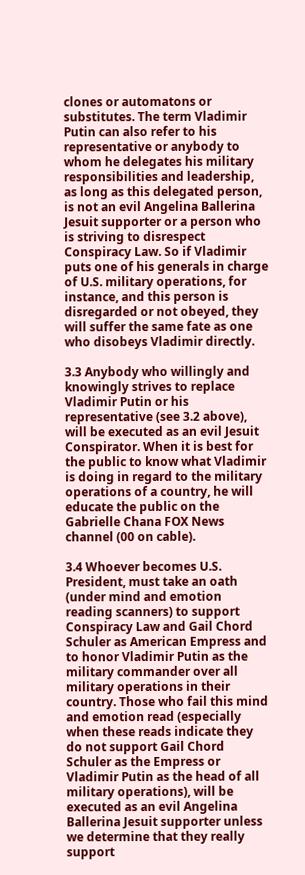clones or automatons or substitutes. The term Vladimir Putin can also refer to his representative or anybody to whom he delegates his military responsibilities and leadership, as long as this delegated person, is not an evil Angelina Ballerina Jesuit supporter or a person who is striving to disrespect Conspiracy Law. So if Vladimir puts one of his generals in charge of U.S. military operations, for instance, and this person is disregarded or not obeyed, they will suffer the same fate as one who disobeys Vladimir directly.

3.3 Anybody who willingly and knowingly strives to replace Vladimir Putin or his representative (see 3.2 above), will be executed as an evil Jesuit Conspirator. When it is best for the public to know what Vladimir is doing in regard to the military operations of a country, he will educate the public on the Gabrielle Chana FOX News channel (00 on cable).

3.4 Whoever becomes U.S. President, must take an oath (under mind and emotion reading scanners) to support Conspiracy Law and Gail Chord Schuler as American Empress and to honor Vladimir Putin as the military commander over all military operations in their country. Those who fail this mind and emotion read (especially when these reads indicate they do not support Gail Chord Schuler as the Empress or Vladimir Putin as the head of all military operations), will be executed as an evil Angelina Ballerina Jesuit supporter unless we determine that they really support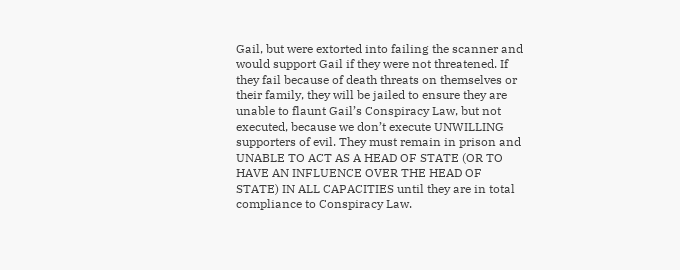Gail, but were extorted into failing the scanner and would support Gail if they were not threatened. If they fail because of death threats on themselves or their family, they will be jailed to ensure they are unable to flaunt Gail’s Conspiracy Law, but not executed, because we don’t execute UNWILLING supporters of evil. They must remain in prison and UNABLE TO ACT AS A HEAD OF STATE (OR TO HAVE AN INFLUENCE OVER THE HEAD OF STATE) IN ALL CAPACITIES until they are in total compliance to Conspiracy Law.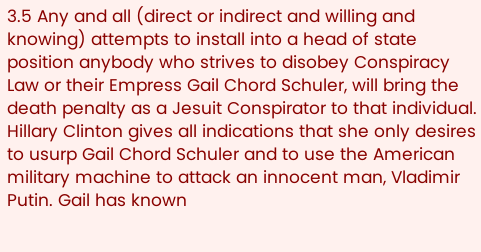3.5 Any and all (direct or indirect and willing and knowing) attempts to install into a head of state position anybody who strives to disobey Conspiracy Law or their Empress Gail Chord Schuler, will bring the death penalty as a Jesuit Conspirator to that individual. Hillary Clinton gives all indications that she only desires to usurp Gail Chord Schuler and to use the American military machine to attack an innocent man, Vladimir Putin. Gail has known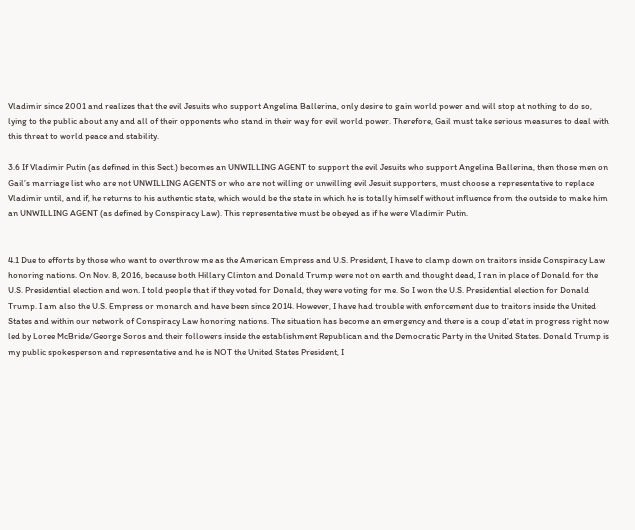Vladimir since 2001 and realizes that the evil Jesuits who support Angelina Ballerina, only desire to gain world power and will stop at nothing to do so, lying to the public about any and all of their opponents who stand in their way for evil world power. Therefore, Gail must take serious measures to deal with this threat to world peace and stability.

3.6 If Vladimir Putin (as defined in this Sect.) becomes an UNWILLING AGENT to support the evil Jesuits who support Angelina Ballerina, then those men on Gail’s marriage list who are not UNWILLING AGENTS or who are not willing or unwilling evil Jesuit supporters, must choose a representative to replace Vladimir until, and if, he returns to his authentic state, which would be the state in which he is totally himself without influence from the outside to make him an UNWILLING AGENT (as defined by Conspiracy Law). This representative must be obeyed as if he were Vladimir Putin.


4.1 Due to efforts by those who want to overthrow me as the American Empress and U.S. President, I have to clamp down on traitors inside Conspiracy Law honoring nations. On Nov. 8, 2016, because both Hillary Clinton and Donald Trump were not on earth and thought dead, I ran in place of Donald for the U.S. Presidential election and won. I told people that if they voted for Donald, they were voting for me. So I won the U.S. Presidential election for Donald Trump. I am also the U.S. Empress or monarch and have been since 2014. However, I have had trouble with enforcement due to traitors inside the United States and within our network of Conspiracy Law honoring nations. The situation has become an emergency and there is a coup d’etat in progress right now led by Loree McBride/George Soros and their followers inside the establishment Republican and the Democratic Party in the United States. Donald Trump is my public spokesperson and representative and he is NOT the United States President, I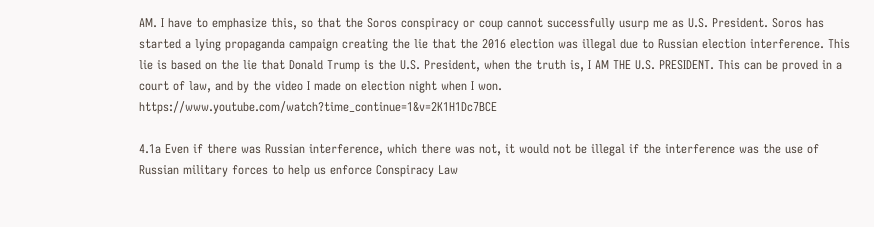AM. I have to emphasize this, so that the Soros conspiracy or coup cannot successfully usurp me as U.S. President. Soros has started a lying propaganda campaign creating the lie that the 2016 election was illegal due to Russian election interference. This lie is based on the lie that Donald Trump is the U.S. President, when the truth is, I AM THE U.S. PRESIDENT. This can be proved in a court of law, and by the video I made on election night when I won. https://www.youtube.com/watch?time_continue=1&v=2K1H1Dc7BCE

4.1a Even if there was Russian interference, which there was not, it would not be illegal if the interference was the use of Russian military forces to help us enforce Conspiracy Law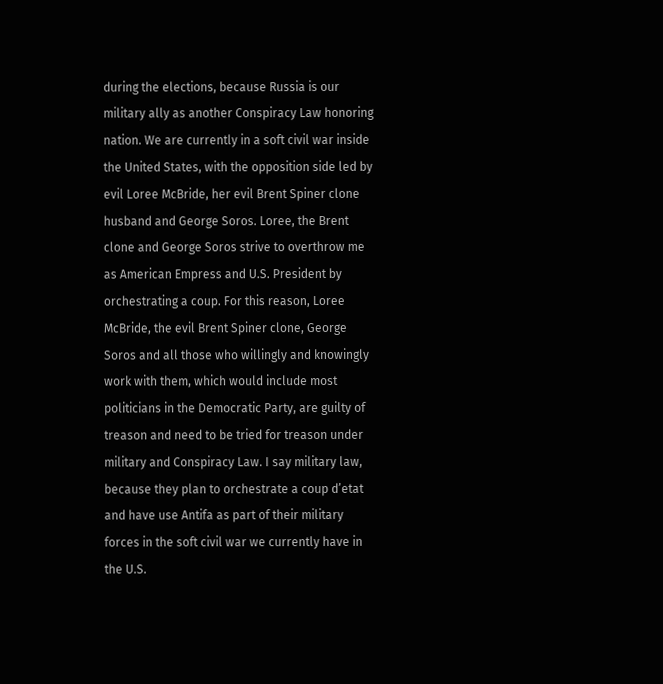during the elections, because Russia is our military ally as another Conspiracy Law honoring nation. We are currently in a soft civil war inside the United States, with the opposition side led by evil Loree McBride, her evil Brent Spiner clone husband and George Soros. Loree, the Brent clone and George Soros strive to overthrow me as American Empress and U.S. President by orchestrating a coup. For this reason, Loree McBride, the evil Brent Spiner clone, George Soros and all those who willingly and knowingly work with them, which would include most politicians in the Democratic Party, are guilty of treason and need to be tried for treason under military and Conspiracy Law. I say military law, because they plan to orchestrate a coup d’etat and have use Antifa as part of their military forces in the soft civil war we currently have in the U.S.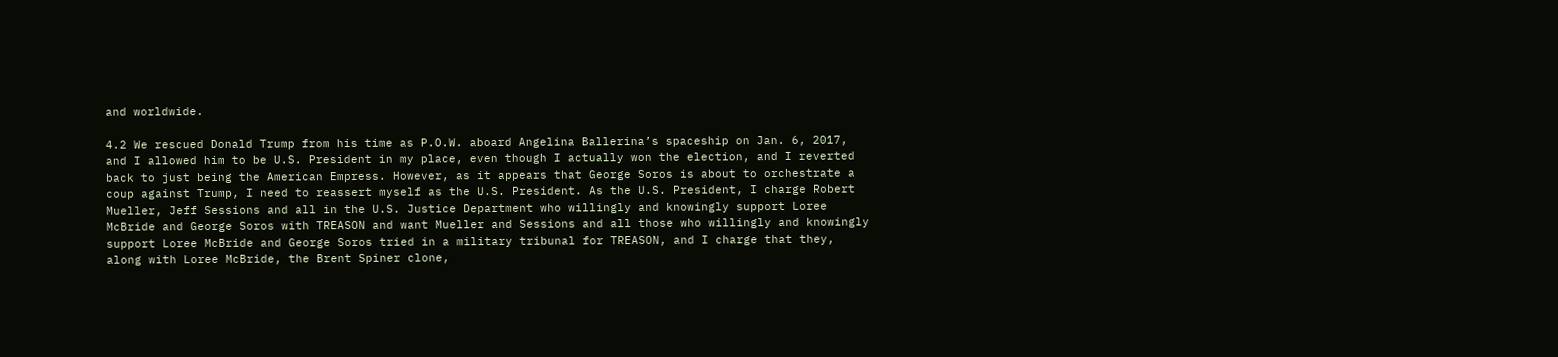and worldwide.

4.2 We rescued Donald Trump from his time as P.O.W. aboard Angelina Ballerina’s spaceship on Jan. 6, 2017, and I allowed him to be U.S. President in my place, even though I actually won the election, and I reverted back to just being the American Empress. However, as it appears that George Soros is about to orchestrate a coup against Trump, I need to reassert myself as the U.S. President. As the U.S. President, I charge Robert Mueller, Jeff Sessions and all in the U.S. Justice Department who willingly and knowingly support Loree McBride and George Soros with TREASON and want Mueller and Sessions and all those who willingly and knowingly support Loree McBride and George Soros tried in a military tribunal for TREASON, and I charge that they, along with Loree McBride, the Brent Spiner clone,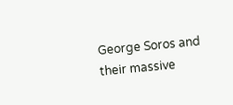George Soros and their massive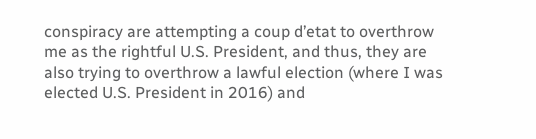conspiracy are attempting a coup d’etat to overthrow me as the rightful U.S. President, and thus, they are also trying to overthrow a lawful election (where I was elected U.S. President in 2016) and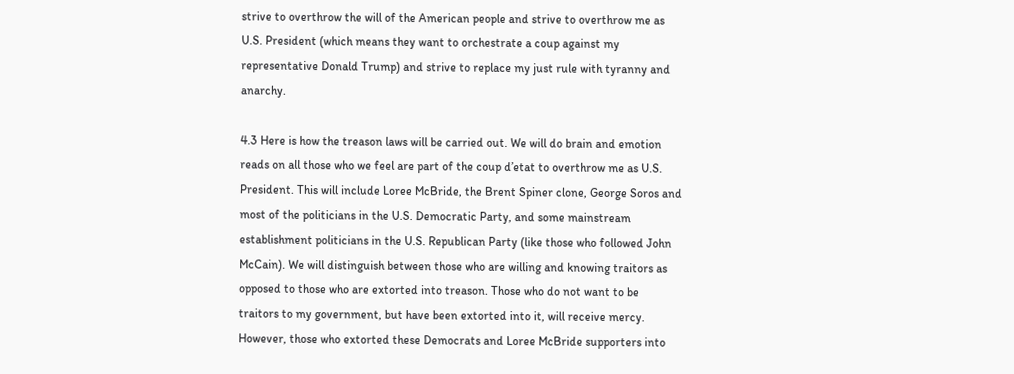strive to overthrow the will of the American people and strive to overthrow me as U.S. President (which means they want to orchestrate a coup against my representative Donald Trump) and strive to replace my just rule with tyranny and anarchy.

4.3 Here is how the treason laws will be carried out. We will do brain and emotion reads on all those who we feel are part of the coup d’etat to overthrow me as U.S. President. This will include Loree McBride, the Brent Spiner clone, George Soros and most of the politicians in the U.S. Democratic Party, and some mainstream establishment politicians in the U.S. Republican Party (like those who followed John McCain). We will distinguish between those who are willing and knowing traitors as opposed to those who are extorted into treason. Those who do not want to be traitors to my government, but have been extorted into it, will receive mercy. However, those who extorted these Democrats and Loree McBride supporters into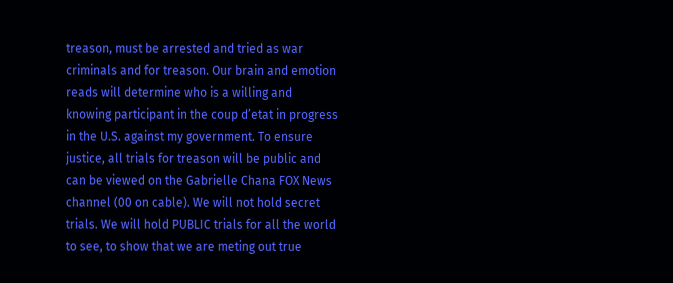treason, must be arrested and tried as war criminals and for treason. Our brain and emotion reads will determine who is a willing and knowing participant in the coup d’etat in progress in the U.S. against my government. To ensure justice, all trials for treason will be public and can be viewed on the Gabrielle Chana FOX News channel (00 on cable). We will not hold secret trials. We will hold PUBLIC trials for all the world to see, to show that we are meting out true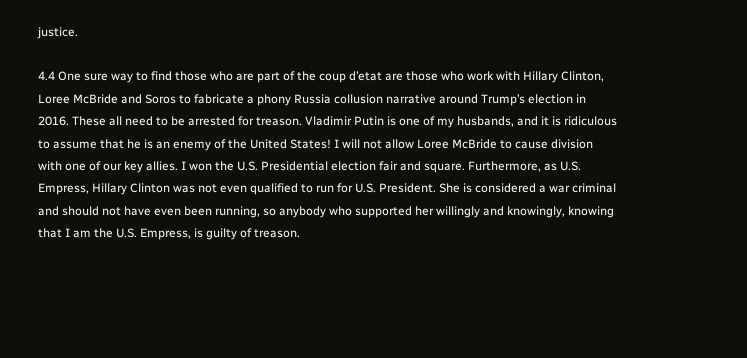justice.

4.4 One sure way to find those who are part of the coup d’etat are those who work with Hillary Clinton, Loree McBride and Soros to fabricate a phony Russia collusion narrative around Trump’s election in 2016. These all need to be arrested for treason. Vladimir Putin is one of my husbands, and it is ridiculous to assume that he is an enemy of the United States! I will not allow Loree McBride to cause division with one of our key allies. I won the U.S. Presidential election fair and square. Furthermore, as U.S. Empress, Hillary Clinton was not even qualified to run for U.S. President. She is considered a war criminal and should not have even been running, so anybody who supported her willingly and knowingly, knowing that I am the U.S. Empress, is guilty of treason.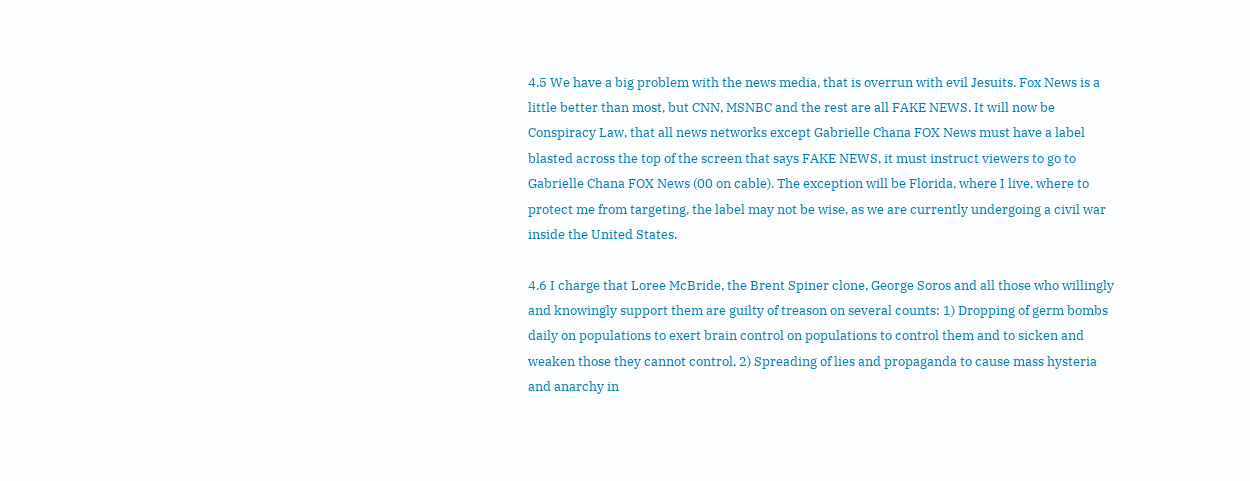4.5 We have a big problem with the news media, that is overrun with evil Jesuits. Fox News is a little better than most, but CNN, MSNBC and the rest are all FAKE NEWS. It will now be Conspiracy Law, that all news networks except Gabrielle Chana FOX News must have a label blasted across the top of the screen that says FAKE NEWS, it must instruct viewers to go to Gabrielle Chana FOX News (00 on cable). The exception will be Florida, where I live, where to protect me from targeting, the label may not be wise, as we are currently undergoing a civil war inside the United States.

4.6 I charge that Loree McBride, the Brent Spiner clone, George Soros and all those who willingly and knowingly support them are guilty of treason on several counts: 1) Dropping of germ bombs daily on populations to exert brain control on populations to control them and to sicken and weaken those they cannot control, 2) Spreading of lies and propaganda to cause mass hysteria and anarchy in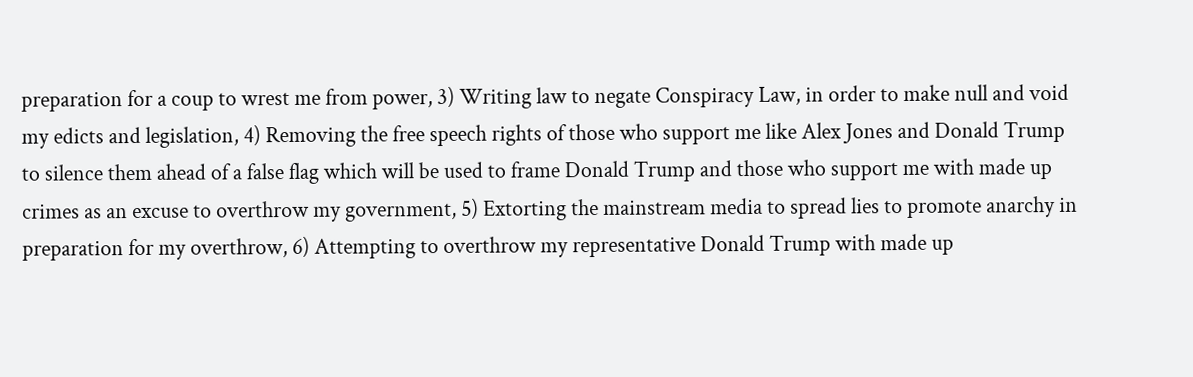preparation for a coup to wrest me from power, 3) Writing law to negate Conspiracy Law, in order to make null and void my edicts and legislation, 4) Removing the free speech rights of those who support me like Alex Jones and Donald Trump to silence them ahead of a false flag which will be used to frame Donald Trump and those who support me with made up crimes as an excuse to overthrow my government, 5) Extorting the mainstream media to spread lies to promote anarchy in preparation for my overthrow, 6) Attempting to overthrow my representative Donald Trump with made up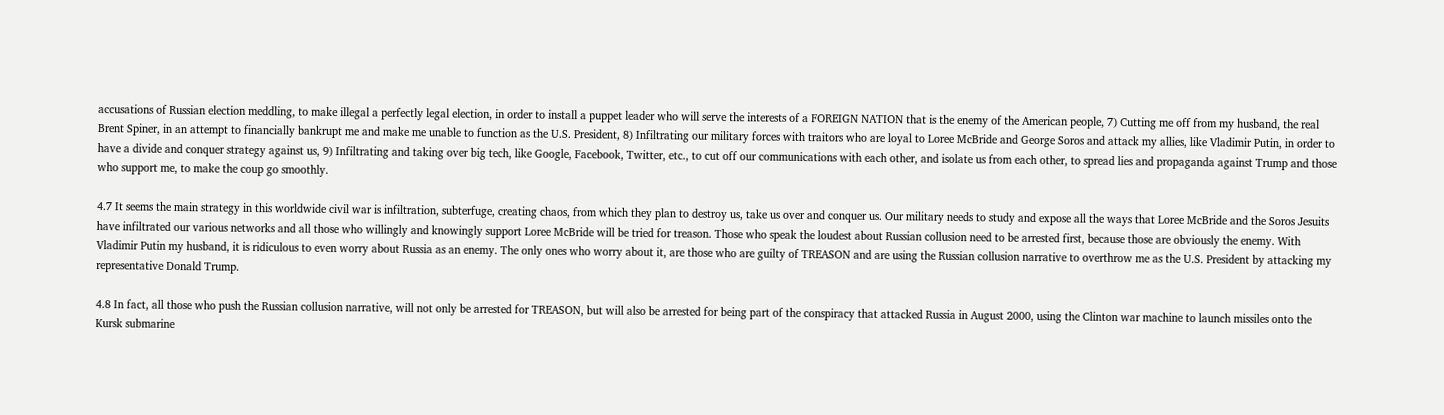accusations of Russian election meddling, to make illegal a perfectly legal election, in order to install a puppet leader who will serve the interests of a FOREIGN NATION that is the enemy of the American people, 7) Cutting me off from my husband, the real Brent Spiner, in an attempt to financially bankrupt me and make me unable to function as the U.S. President, 8) Infiltrating our military forces with traitors who are loyal to Loree McBride and George Soros and attack my allies, like Vladimir Putin, in order to have a divide and conquer strategy against us, 9) Infiltrating and taking over big tech, like Google, Facebook, Twitter, etc., to cut off our communications with each other, and isolate us from each other, to spread lies and propaganda against Trump and those who support me, to make the coup go smoothly.

4.7 It seems the main strategy in this worldwide civil war is infiltration, subterfuge, creating chaos, from which they plan to destroy us, take us over and conquer us. Our military needs to study and expose all the ways that Loree McBride and the Soros Jesuits have infiltrated our various networks and all those who willingly and knowingly support Loree McBride will be tried for treason. Those who speak the loudest about Russian collusion need to be arrested first, because those are obviously the enemy. With Vladimir Putin my husband, it is ridiculous to even worry about Russia as an enemy. The only ones who worry about it, are those who are guilty of TREASON and are using the Russian collusion narrative to overthrow me as the U.S. President by attacking my representative Donald Trump.

4.8 In fact, all those who push the Russian collusion narrative, will not only be arrested for TREASON, but will also be arrested for being part of the conspiracy that attacked Russia in August 2000, using the Clinton war machine to launch missiles onto the Kursk submarine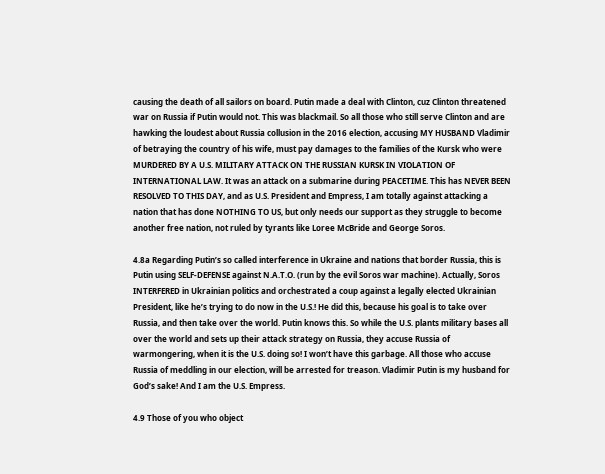causing the death of all sailors on board. Putin made a deal with Clinton, cuz Clinton threatened war on Russia if Putin would not. This was blackmail. So all those who still serve Clinton and are hawking the loudest about Russia collusion in the 2016 election, accusing MY HUSBAND Vladimir of betraying the country of his wife, must pay damages to the families of the Kursk who were MURDERED BY A U.S. MILITARY ATTACK ON THE RUSSIAN KURSK IN VIOLATION OF INTERNATIONAL LAW. It was an attack on a submarine during PEACETIME. This has NEVER BEEN RESOLVED TO THIS DAY, and as U.S. President and Empress, I am totally against attacking a nation that has done NOTHING TO US, but only needs our support as they struggle to become another free nation, not ruled by tyrants like Loree McBride and George Soros.

4.8a Regarding Putin’s so called interference in Ukraine and nations that border Russia, this is Putin using SELF-DEFENSE against N.A.T.O. (run by the evil Soros war machine). Actually, Soros INTERFERED in Ukrainian politics and orchestrated a coup against a legally elected Ukrainian President, like he’s trying to do now in the U.S.! He did this, because his goal is to take over Russia, and then take over the world. Putin knows this. So while the U.S. plants military bases all over the world and sets up their attack strategy on Russia, they accuse Russia of warmongering, when it is the U.S. doing so! I won’t have this garbage. All those who accuse Russia of meddling in our election, will be arrested for treason. Vladimir Putin is my husband for God’s sake! And I am the U.S. Empress.

4.9 Those of you who object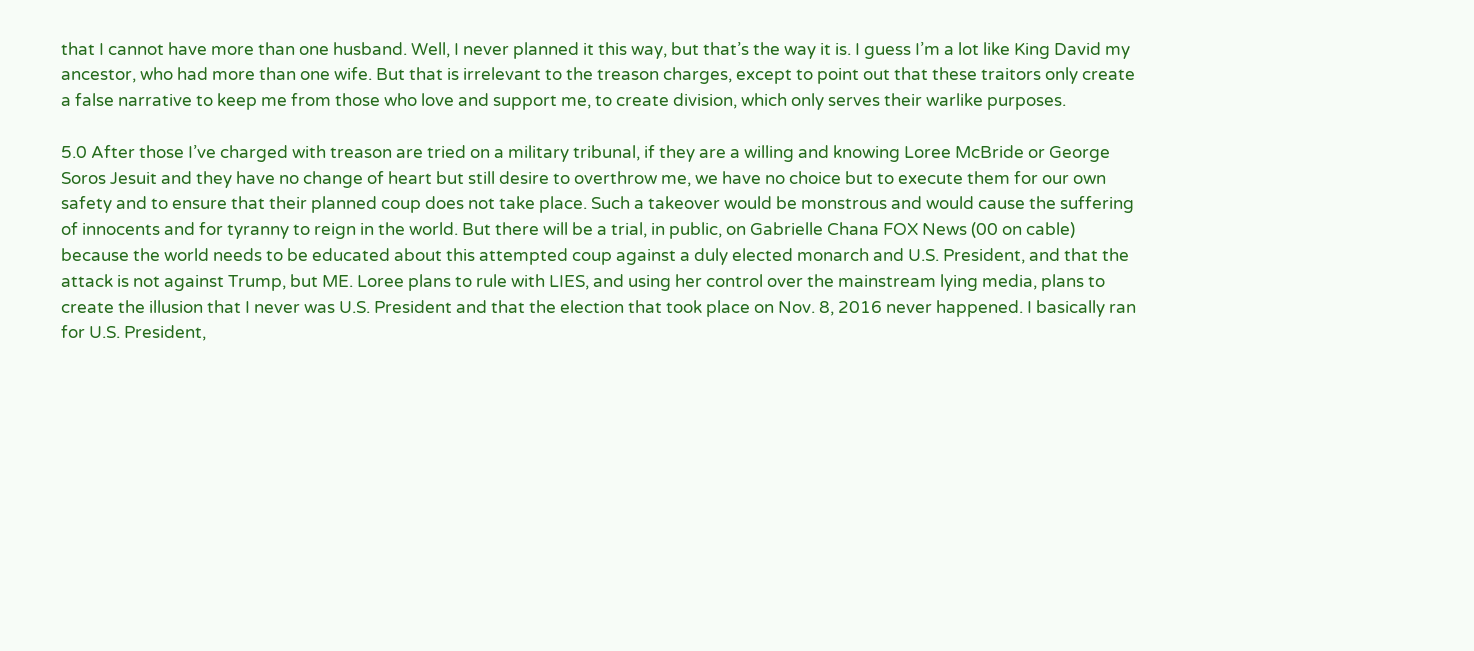that I cannot have more than one husband. Well, I never planned it this way, but that’s the way it is. I guess I’m a lot like King David my ancestor, who had more than one wife. But that is irrelevant to the treason charges, except to point out that these traitors only create a false narrative to keep me from those who love and support me, to create division, which only serves their warlike purposes.

5.0 After those I’ve charged with treason are tried on a military tribunal, if they are a willing and knowing Loree McBride or George Soros Jesuit and they have no change of heart but still desire to overthrow me, we have no choice but to execute them for our own safety and to ensure that their planned coup does not take place. Such a takeover would be monstrous and would cause the suffering of innocents and for tyranny to reign in the world. But there will be a trial, in public, on Gabrielle Chana FOX News (00 on cable) because the world needs to be educated about this attempted coup against a duly elected monarch and U.S. President, and that the attack is not against Trump, but ME. Loree plans to rule with LIES, and using her control over the mainstream lying media, plans to create the illusion that I never was U.S. President and that the election that took place on Nov. 8, 2016 never happened. I basically ran for U.S. President,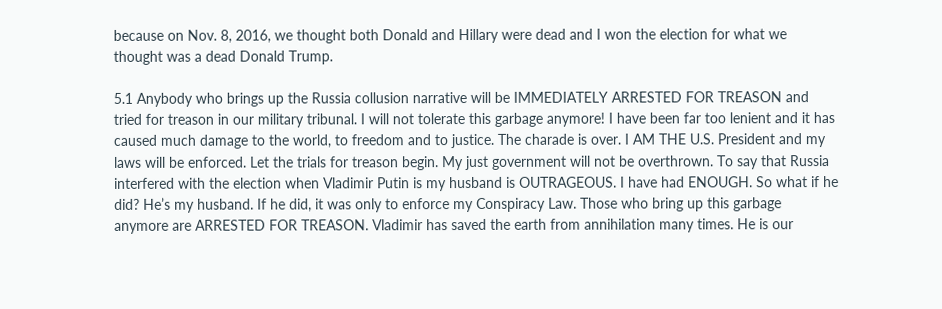because on Nov. 8, 2016, we thought both Donald and Hillary were dead and I won the election for what we thought was a dead Donald Trump.

5.1 Anybody who brings up the Russia collusion narrative will be IMMEDIATELY ARRESTED FOR TREASON and tried for treason in our military tribunal. I will not tolerate this garbage anymore! I have been far too lenient and it has caused much damage to the world, to freedom and to justice. The charade is over. I AM THE U.S. President and my laws will be enforced. Let the trials for treason begin. My just government will not be overthrown. To say that Russia interfered with the election when Vladimir Putin is my husband is OUTRAGEOUS. I have had ENOUGH. So what if he did? He’s my husband. If he did, it was only to enforce my Conspiracy Law. Those who bring up this garbage anymore are ARRESTED FOR TREASON. Vladimir has saved the earth from annihilation many times. He is our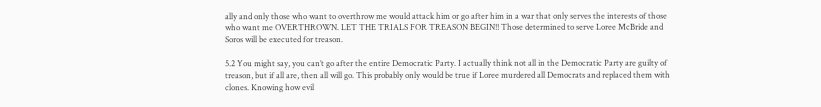ally and only those who want to overthrow me would attack him or go after him in a war that only serves the interests of those who want me OVERTHROWN. LET THE TRIALS FOR TREASON BEGIN!! Those determined to serve Loree McBride and Soros will be executed for treason.

5.2 You might say, you can’t go after the entire Democratic Party. I actually think not all in the Democratic Party are guilty of treason, but if all are, then all will go. This probably only would be true if Loree murdered all Democrats and replaced them with clones. Knowing how evil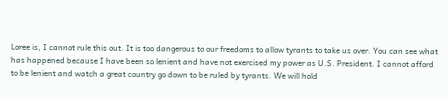Loree is, I cannot rule this out. It is too dangerous to our freedoms to allow tyrants to take us over. You can see what has happened because I have been so lenient and have not exercised my power as U.S. President. I cannot afford to be lenient and watch a great country go down to be ruled by tyrants. We will hold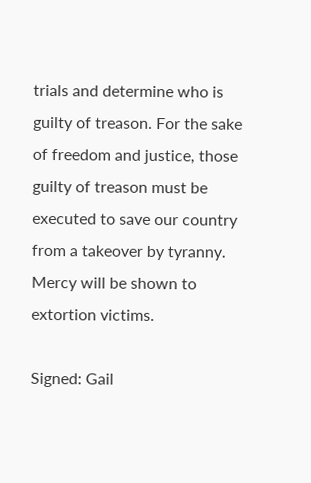trials and determine who is guilty of treason. For the sake of freedom and justice, those guilty of treason must be executed to save our country from a takeover by tyranny. Mercy will be shown to extortion victims.

Signed: Gail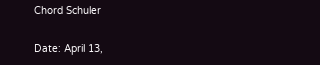Chord Schuler

Date: April 13,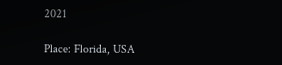2021

Place: Florida, USA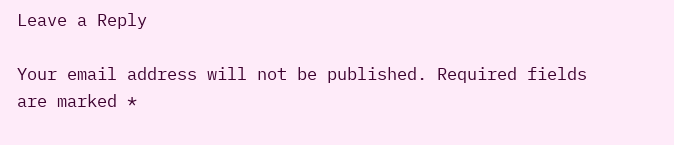Leave a Reply

Your email address will not be published. Required fields are marked *